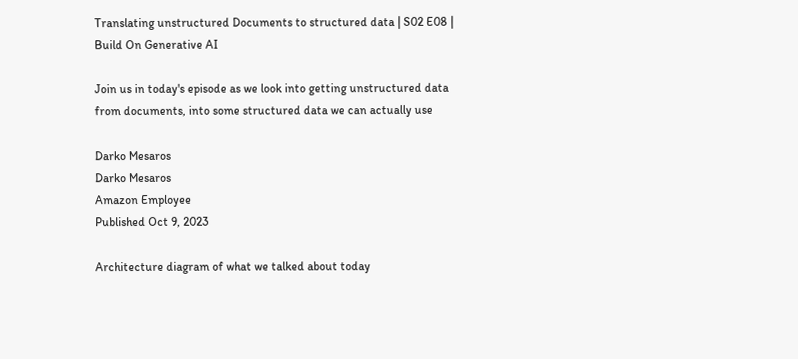Translating unstructured Documents to structured data | S02 E08 | Build On Generative AI

Join us in today's episode as we look into getting unstructured data from documents, into some structured data we can actually use

Darko Mesaros
Darko Mesaros
Amazon Employee
Published Oct 9, 2023

Architecture diagram of what we talked about today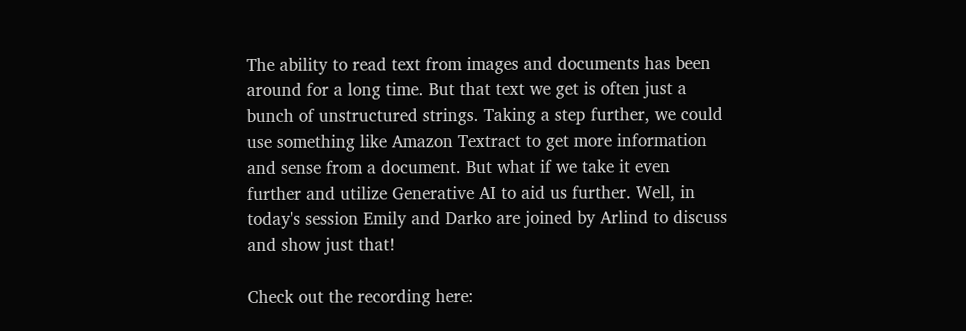The ability to read text from images and documents has been around for a long time. But that text we get is often just a bunch of unstructured strings. Taking a step further, we could use something like Amazon Textract to get more information and sense from a document. But what if we take it even further and utilize Generative AI to aid us further. Well, in today's session Emily and Darko are joined by Arlind to discuss and show just that!

Check out the recording here: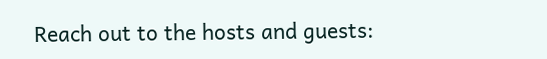Reach out to the hosts and guests: